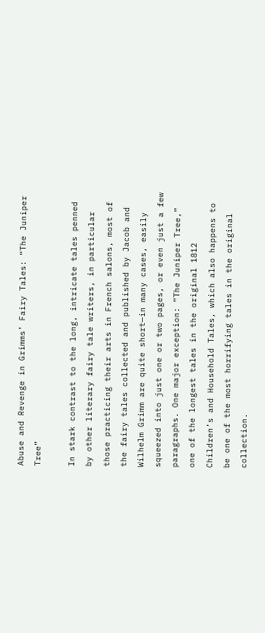Abuse and Revenge in Grimms’ Fairy Tales: “The Juniper Tree”

In stark contrast to the long, intricate tales penned by other literary fairy tale writers, in particular those practicing their arts in French salons, most of the fairy tales collected and published by Jacob and Wilhelm Grimm are quite short—in many cases, easily squeezed into just one or two pages, or even just a few paragraphs. One major exception: “The Juniper Tree,” one of the longest tales in the original 1812 Children’s and Household Tales, which also happens to be one of the most horrifying tales in the original collection.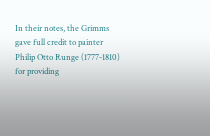In their notes, the Grimms gave full credit to painter Philip Otto Runge (1777-1810) for providing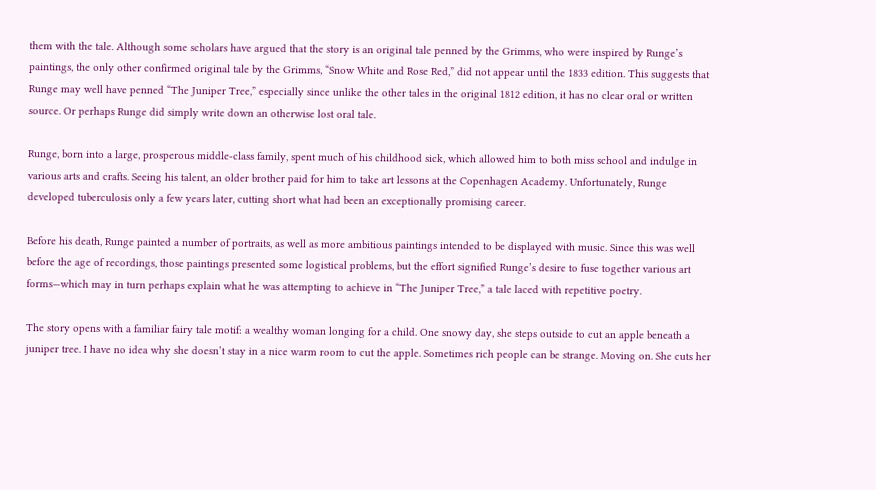them with the tale. Although some scholars have argued that the story is an original tale penned by the Grimms, who were inspired by Runge’s paintings, the only other confirmed original tale by the Grimms, “Snow White and Rose Red,” did not appear until the 1833 edition. This suggests that Runge may well have penned “The Juniper Tree,” especially since unlike the other tales in the original 1812 edition, it has no clear oral or written source. Or perhaps Runge did simply write down an otherwise lost oral tale.

Runge, born into a large, prosperous middle-class family, spent much of his childhood sick, which allowed him to both miss school and indulge in various arts and crafts. Seeing his talent, an older brother paid for him to take art lessons at the Copenhagen Academy. Unfortunately, Runge developed tuberculosis only a few years later, cutting short what had been an exceptionally promising career.

Before his death, Runge painted a number of portraits, as well as more ambitious paintings intended to be displayed with music. Since this was well before the age of recordings, those paintings presented some logistical problems, but the effort signified Runge’s desire to fuse together various art forms—which may in turn perhaps explain what he was attempting to achieve in “The Juniper Tree,” a tale laced with repetitive poetry.

The story opens with a familiar fairy tale motif: a wealthy woman longing for a child. One snowy day, she steps outside to cut an apple beneath a juniper tree. I have no idea why she doesn’t stay in a nice warm room to cut the apple. Sometimes rich people can be strange. Moving on. She cuts her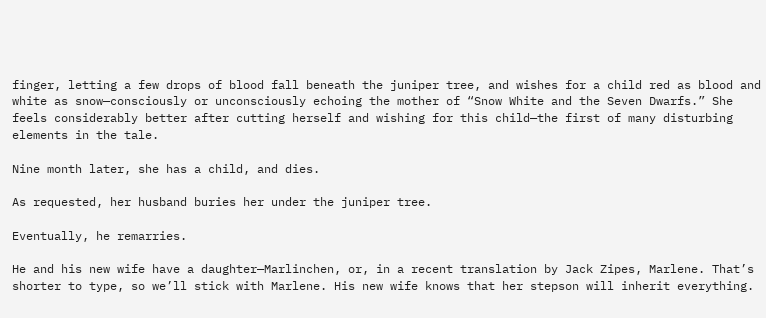finger, letting a few drops of blood fall beneath the juniper tree, and wishes for a child red as blood and white as snow—consciously or unconsciously echoing the mother of “Snow White and the Seven Dwarfs.” She feels considerably better after cutting herself and wishing for this child—the first of many disturbing elements in the tale.

Nine month later, she has a child, and dies.

As requested, her husband buries her under the juniper tree.

Eventually, he remarries.

He and his new wife have a daughter—Marlinchen, or, in a recent translation by Jack Zipes, Marlene. That’s shorter to type, so we’ll stick with Marlene. His new wife knows that her stepson will inherit everything.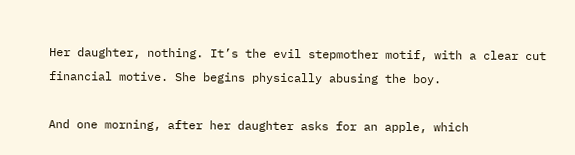Her daughter, nothing. It’s the evil stepmother motif, with a clear cut financial motive. She begins physically abusing the boy.

And one morning, after her daughter asks for an apple, which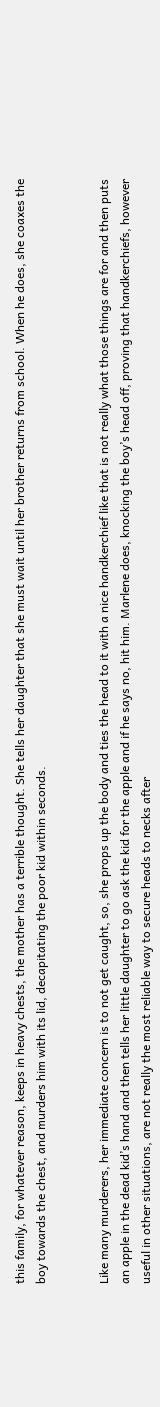this family, for whatever reason, keeps in heavy chests, the mother has a terrible thought. She tells her daughter that she must wait until her brother returns from school. When he does, she coaxes the boy towards the chest, and murders him with its lid, decapitating the poor kid within seconds.


Like many murderers, her immediate concern is to not get caught, so, she props up the body and ties the head to it with a nice handkerchief like that is not really what those things are for and then puts an apple in the dead kid’s hand and then tells her little daughter to go ask the kid for the apple and if he says no, hit him. Marlene does, knocking the boy’s head off, proving that handkerchiefs, however useful in other situations, are not really the most reliable way to secure heads to necks after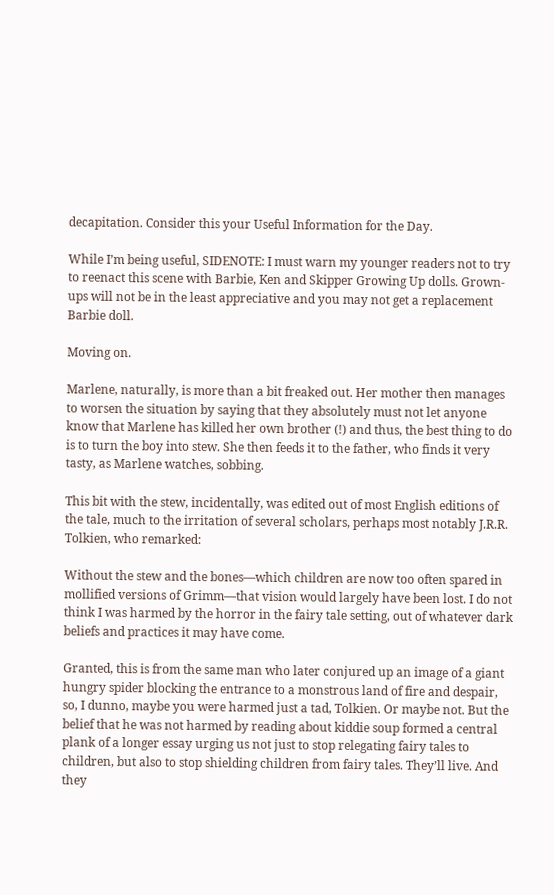decapitation. Consider this your Useful Information for the Day.

While I’m being useful, SIDENOTE: I must warn my younger readers not to try to reenact this scene with Barbie, Ken and Skipper Growing Up dolls. Grown-ups will not be in the least appreciative and you may not get a replacement Barbie doll.

Moving on.

Marlene, naturally, is more than a bit freaked out. Her mother then manages to worsen the situation by saying that they absolutely must not let anyone know that Marlene has killed her own brother (!) and thus, the best thing to do is to turn the boy into stew. She then feeds it to the father, who finds it very tasty, as Marlene watches, sobbing.

This bit with the stew, incidentally, was edited out of most English editions of the tale, much to the irritation of several scholars, perhaps most notably J.R.R. Tolkien, who remarked:

Without the stew and the bones—which children are now too often spared in mollified versions of Grimm—that vision would largely have been lost. I do not think I was harmed by the horror in the fairy tale setting, out of whatever dark beliefs and practices it may have come.

Granted, this is from the same man who later conjured up an image of a giant hungry spider blocking the entrance to a monstrous land of fire and despair, so, I dunno, maybe you were harmed just a tad, Tolkien. Or maybe not. But the belief that he was not harmed by reading about kiddie soup formed a central plank of a longer essay urging us not just to stop relegating fairy tales to children, but also to stop shielding children from fairy tales. They’ll live. And they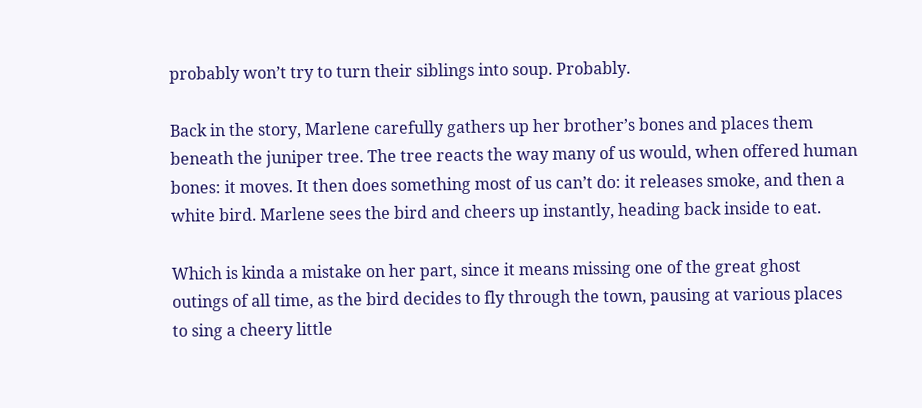probably won’t try to turn their siblings into soup. Probably.

Back in the story, Marlene carefully gathers up her brother’s bones and places them beneath the juniper tree. The tree reacts the way many of us would, when offered human bones: it moves. It then does something most of us can’t do: it releases smoke, and then a white bird. Marlene sees the bird and cheers up instantly, heading back inside to eat.

Which is kinda a mistake on her part, since it means missing one of the great ghost outings of all time, as the bird decides to fly through the town, pausing at various places to sing a cheery little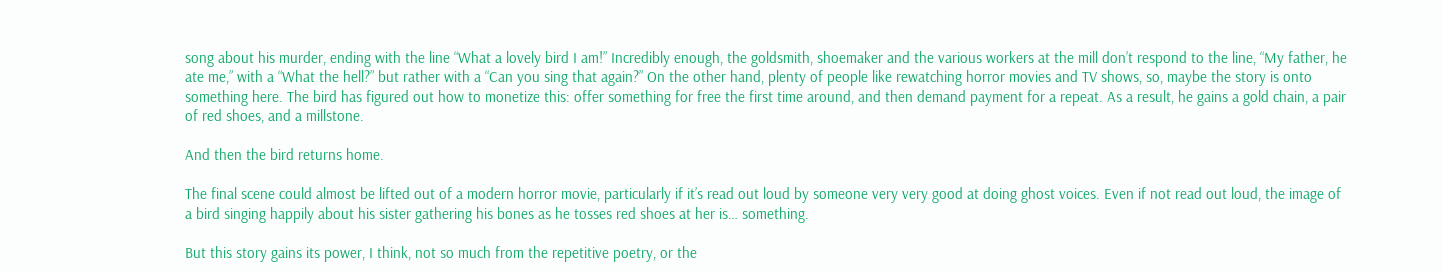song about his murder, ending with the line “What a lovely bird I am!” Incredibly enough, the goldsmith, shoemaker and the various workers at the mill don’t respond to the line, “My father, he ate me,” with a “What the hell?” but rather with a “Can you sing that again?” On the other hand, plenty of people like rewatching horror movies and TV shows, so, maybe the story is onto something here. The bird has figured out how to monetize this: offer something for free the first time around, and then demand payment for a repeat. As a result, he gains a gold chain, a pair of red shoes, and a millstone.

And then the bird returns home.

The final scene could almost be lifted out of a modern horror movie, particularly if it’s read out loud by someone very very good at doing ghost voices. Even if not read out loud, the image of a bird singing happily about his sister gathering his bones as he tosses red shoes at her is… something.

But this story gains its power, I think, not so much from the repetitive poetry, or the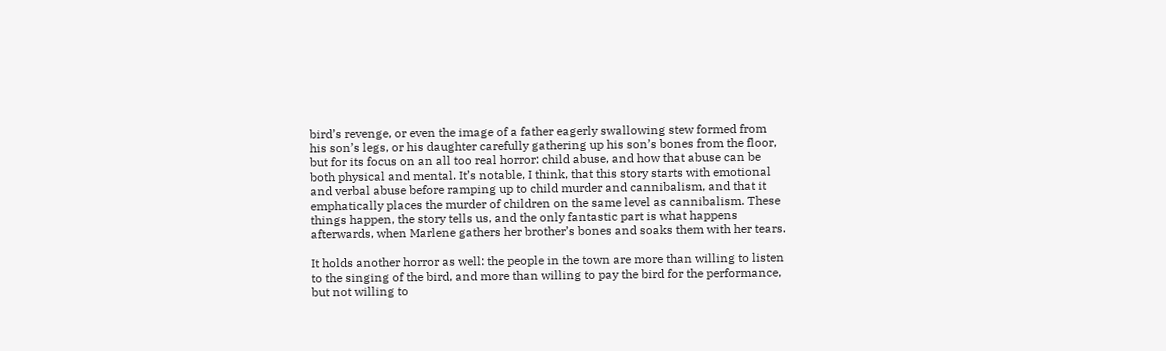bird’s revenge, or even the image of a father eagerly swallowing stew formed from his son’s legs, or his daughter carefully gathering up his son’s bones from the floor, but for its focus on an all too real horror: child abuse, and how that abuse can be both physical and mental. It’s notable, I think, that this story starts with emotional and verbal abuse before ramping up to child murder and cannibalism, and that it emphatically places the murder of children on the same level as cannibalism. These things happen, the story tells us, and the only fantastic part is what happens afterwards, when Marlene gathers her brother’s bones and soaks them with her tears.

It holds another horror as well: the people in the town are more than willing to listen to the singing of the bird, and more than willing to pay the bird for the performance, but not willing to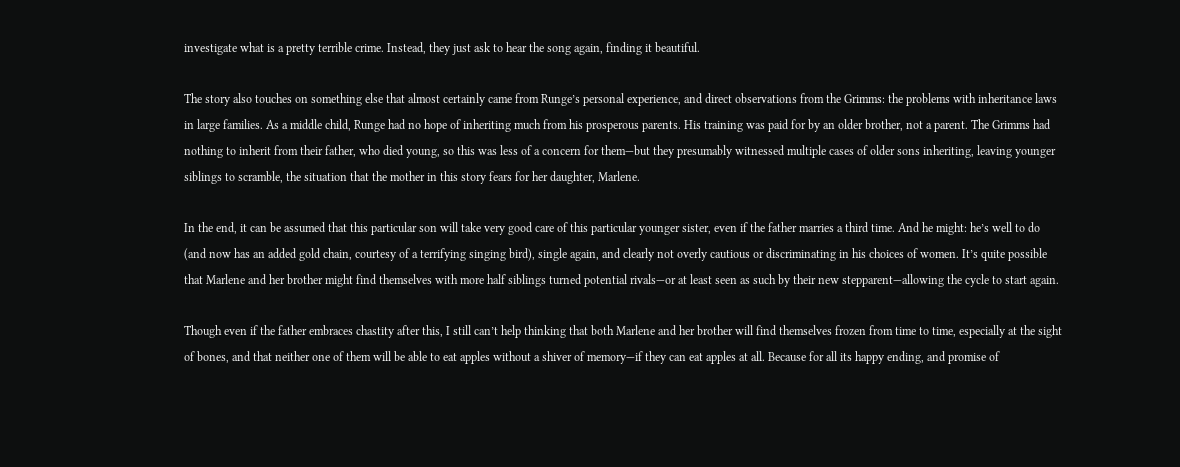investigate what is a pretty terrible crime. Instead, they just ask to hear the song again, finding it beautiful.

The story also touches on something else that almost certainly came from Runge’s personal experience, and direct observations from the Grimms: the problems with inheritance laws in large families. As a middle child, Runge had no hope of inheriting much from his prosperous parents. His training was paid for by an older brother, not a parent. The Grimms had nothing to inherit from their father, who died young, so this was less of a concern for them—but they presumably witnessed multiple cases of older sons inheriting, leaving younger siblings to scramble, the situation that the mother in this story fears for her daughter, Marlene.

In the end, it can be assumed that this particular son will take very good care of this particular younger sister, even if the father marries a third time. And he might: he’s well to do (and now has an added gold chain, courtesy of a terrifying singing bird), single again, and clearly not overly cautious or discriminating in his choices of women. It’s quite possible that Marlene and her brother might find themselves with more half siblings turned potential rivals—or at least seen as such by their new stepparent—allowing the cycle to start again.

Though even if the father embraces chastity after this, I still can’t help thinking that both Marlene and her brother will find themselves frozen from time to time, especially at the sight of bones, and that neither one of them will be able to eat apples without a shiver of memory—if they can eat apples at all. Because for all its happy ending, and promise of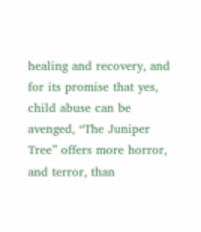healing and recovery, and for its promise that yes, child abuse can be avenged, “The Juniper Tree” offers more horror, and terror, than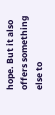hope. But it also offers something else to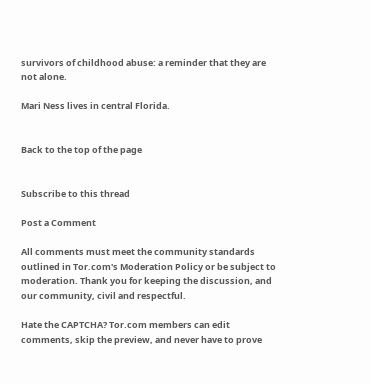survivors of childhood abuse: a reminder that they are not alone.

Mari Ness lives in central Florida.


Back to the top of the page


Subscribe to this thread

Post a Comment

All comments must meet the community standards outlined in Tor.com's Moderation Policy or be subject to moderation. Thank you for keeping the discussion, and our community, civil and respectful.

Hate the CAPTCHA? Tor.com members can edit comments, skip the preview, and never have to prove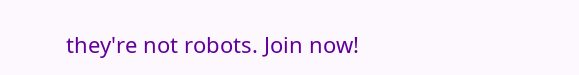they're not robots. Join now!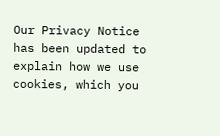Our Privacy Notice has been updated to explain how we use cookies, which you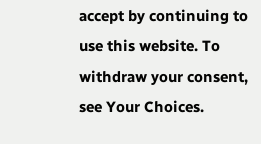accept by continuing to use this website. To withdraw your consent, see Your Choices.